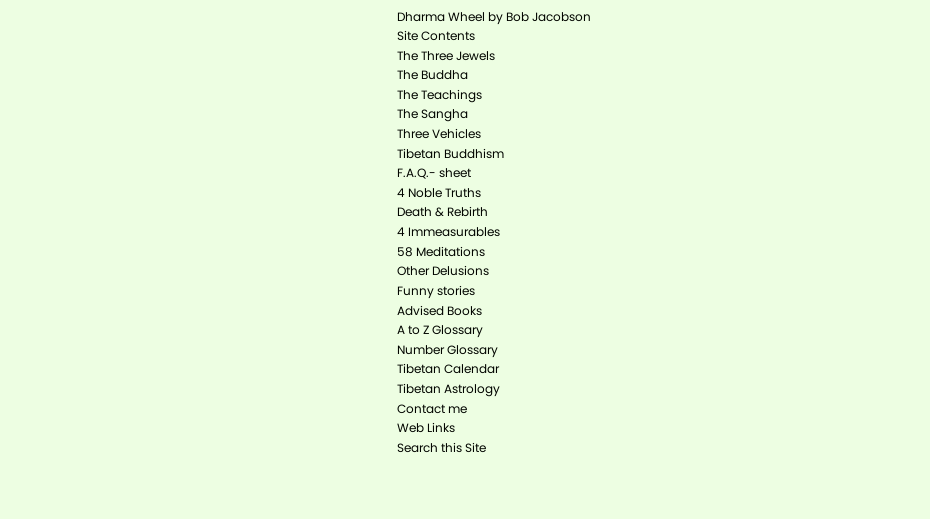Dharma Wheel by Bob Jacobson
Site Contents
The Three Jewels
The Buddha
The Teachings
The Sangha
Three Vehicles
Tibetan Buddhism
F.A.Q.- sheet
4 Noble Truths
Death & Rebirth
4 Immeasurables
58 Meditations
Other Delusions
Funny stories
Advised Books
A to Z Glossary
Number Glossary
Tibetan Calendar
Tibetan Astrology
Contact me
Web Links
Search this Site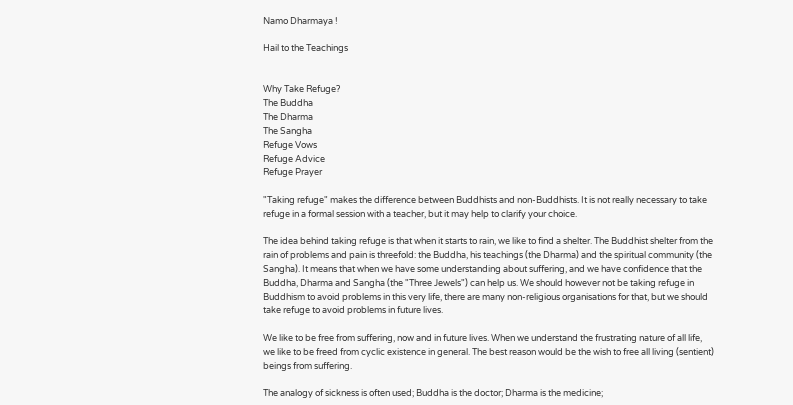Namo Dharmaya !

Hail to the Teachings


Why Take Refuge?
The Buddha
The Dharma
The Sangha
Refuge Vows
Refuge Advice
Refuge Prayer

"Taking refuge" makes the difference between Buddhists and non-Buddhists. It is not really necessary to take refuge in a formal session with a teacher, but it may help to clarify your choice.

The idea behind taking refuge is that when it starts to rain, we like to find a shelter. The Buddhist shelter from the rain of problems and pain is threefold: the Buddha, his teachings (the Dharma) and the spiritual community (the Sangha). It means that when we have some understanding about suffering, and we have confidence that the Buddha, Dharma and Sangha (the "Three Jewels") can help us. We should however not be taking refuge in Buddhism to avoid problems in this very life, there are many non-religious organisations for that, but we should take refuge to avoid problems in future lives.

We like to be free from suffering, now and in future lives. When we understand the frustrating nature of all life, we like to be freed from cyclic existence in general. The best reason would be the wish to free all living (sentient) beings from suffering.

The analogy of sickness is often used; Buddha is the doctor; Dharma is the medicine;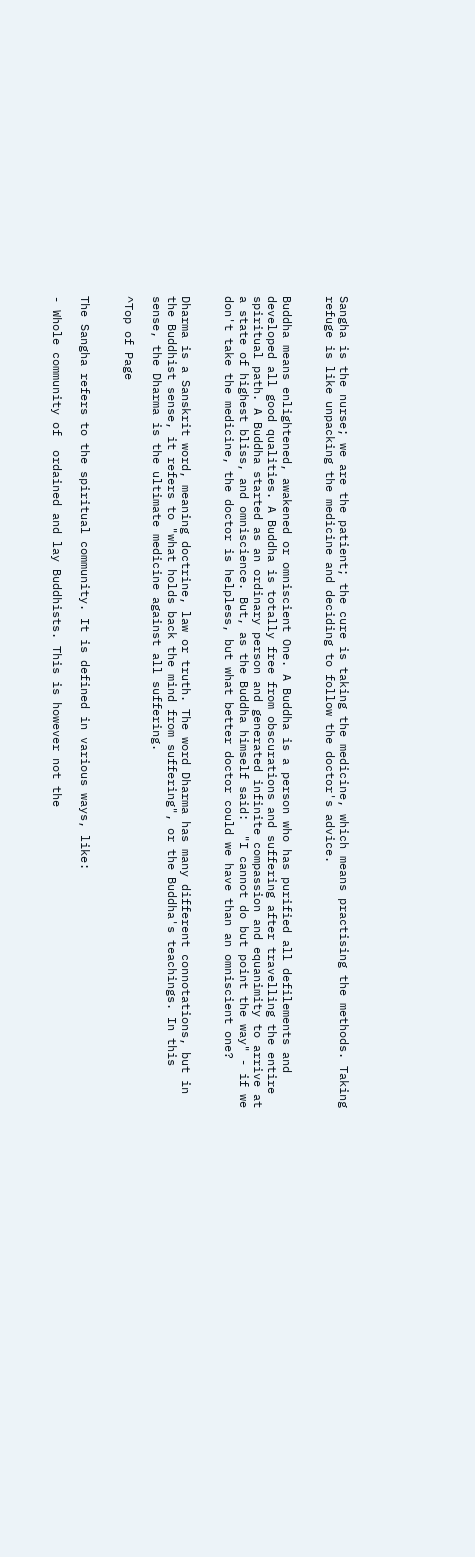Sangha is the nurse; we are the patient; the cure is taking the medicine, which means practising the methods. Taking refuge is like unpacking the medicine and deciding to follow the doctor's advice.


Buddha means enlightened, awakened or omniscient One. A Buddha is a person who has purified all defilements and developed all good qualities. A Buddha is totally free from obscurations and suffering after travelling the entire spiritual path. A Buddha started as an ordinary person and generated infinite compassion and equanimity to arrive at a state of highest bliss, and omniscience. But, as the Buddha himself said:  "I cannot do but point the way" - if we don't take the medicine, the doctor is helpless, but what better doctor could we have than an omniscient one?


Dharma is a Sanskrit word, meaning doctrine, law or truth. The word Dharma has many different connotations, but in the Buddhist sense, it refers to "what holds back the mind from suffering", or the Buddha's teachings. In this sense, the Dharma is the ultimate medicine against all suffering.

^Top of Page


The Sangha refers to the spiritual community. It is defined in various ways, like:

- Whole community of  ordained and lay Buddhists. This is however not the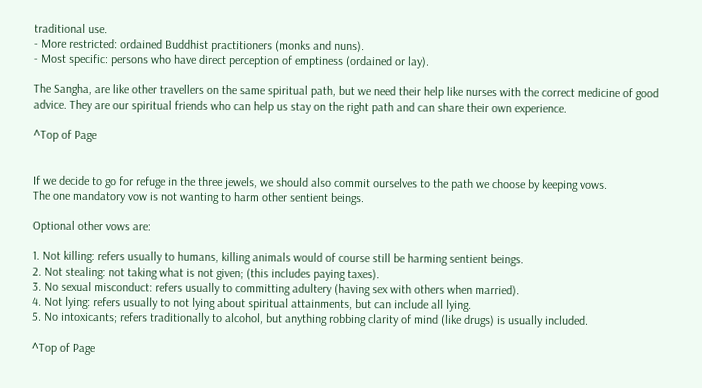traditional use.
- More restricted: ordained Buddhist practitioners (monks and nuns).
- Most specific: persons who have direct perception of emptiness (ordained or lay).

The Sangha, are like other travellers on the same spiritual path, but we need their help like nurses with the correct medicine of good advice. They are our spiritual friends who can help us stay on the right path and can share their own experience.

^Top of Page


If we decide to go for refuge in the three jewels, we should also commit ourselves to the path we choose by keeping vows.
The one mandatory vow is not wanting to harm other sentient beings.

Optional other vows are:

1. Not killing: refers usually to humans, killing animals would of course still be harming sentient beings.
2. Not stealing: not taking what is not given; (this includes paying taxes).
3. No sexual misconduct: refers usually to committing adultery (having sex with others when married).
4. Not lying: refers usually to not lying about spiritual attainments, but can include all lying.
5. No intoxicants; refers traditionally to alcohol, but anything robbing clarity of mind (like drugs) is usually included.

^Top of Page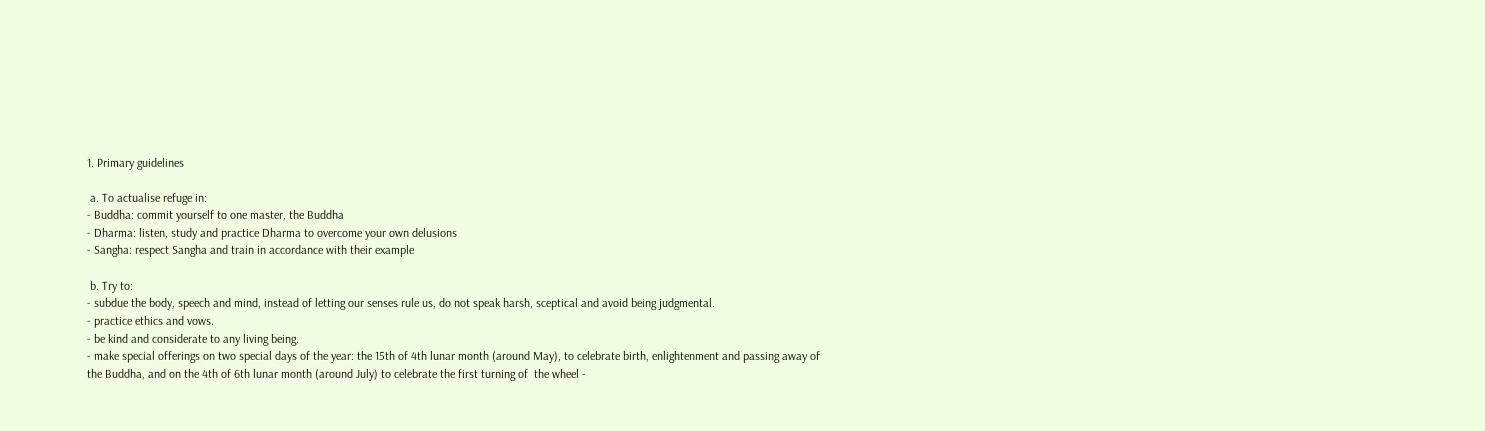1. Primary guidelines

 a. To actualise refuge in:
- Buddha: commit yourself to one master, the Buddha
- Dharma: listen, study and practice Dharma to overcome your own delusions
- Sangha: respect Sangha and train in accordance with their example

 b. Try to:
- subdue the body, speech and mind, instead of letting our senses rule us, do not speak harsh, sceptical and avoid being judgmental.
- practice ethics and vows.
- be kind and considerate to any living being.
- make special offerings on two special days of the year: the 15th of 4th lunar month (around May), to celebrate birth, enlightenment and passing away of the Buddha, and on the 4th of 6th lunar month (around July) to celebrate the first turning of  the wheel -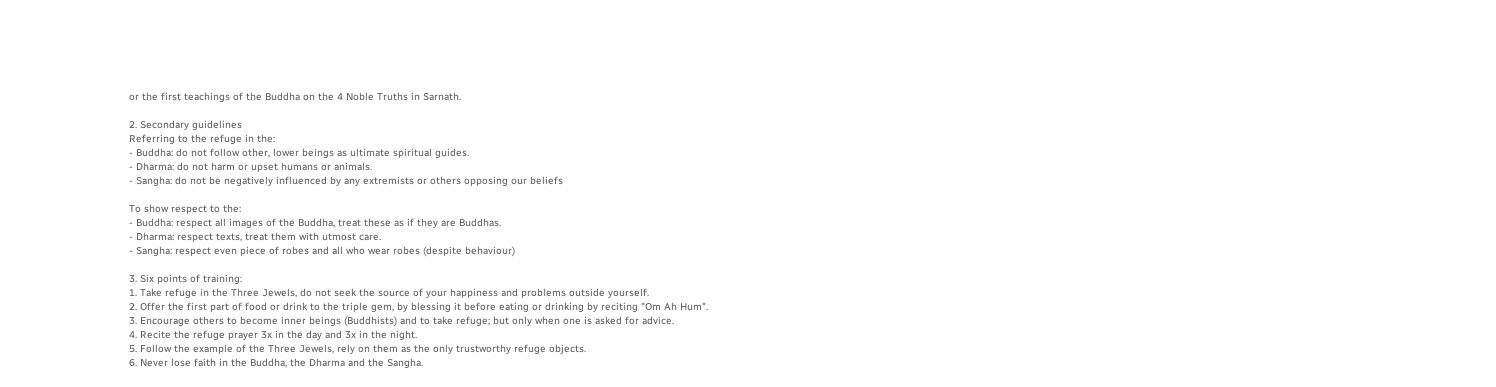or the first teachings of the Buddha on the 4 Noble Truths in Sarnath.

2. Secondary guidelines
Referring to the refuge in the:
- Buddha: do not follow other, lower beings as ultimate spiritual guides.
- Dharma: do not harm or upset humans or animals.
- Sangha: do not be negatively influenced by any extremists or others opposing our beliefs

To show respect to the:
- Buddha: respect all images of the Buddha, treat these as if they are Buddhas.
- Dharma: respect texts, treat them with utmost care.
- Sangha: respect even piece of robes and all who wear robes (despite behaviour)

3. Six points of training:
1. Take refuge in the Three Jewels, do not seek the source of your happiness and problems outside yourself.
2. Offer the first part of food or drink to the triple gem, by blessing it before eating or drinking by reciting "Om Ah Hum".
3. Encourage others to become inner beings (Buddhists) and to take refuge; but only when one is asked for advice.
4. Recite the refuge prayer 3x in the day and 3x in the night.
5. Follow the example of the Three Jewels, rely on them as the only trustworthy refuge objects.
6. Never lose faith in the Buddha, the Dharma and the Sangha.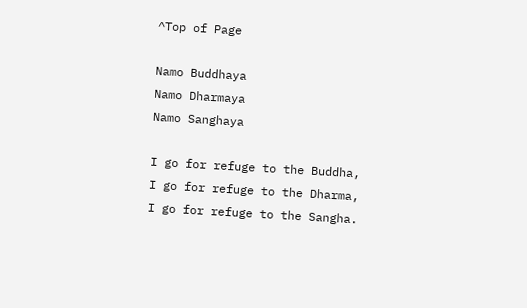^Top of Page

Namo Buddhaya
Namo Dharmaya
Namo Sanghaya

I go for refuge to the Buddha,
I go for refuge to the Dharma,
I go for refuge to the Sangha.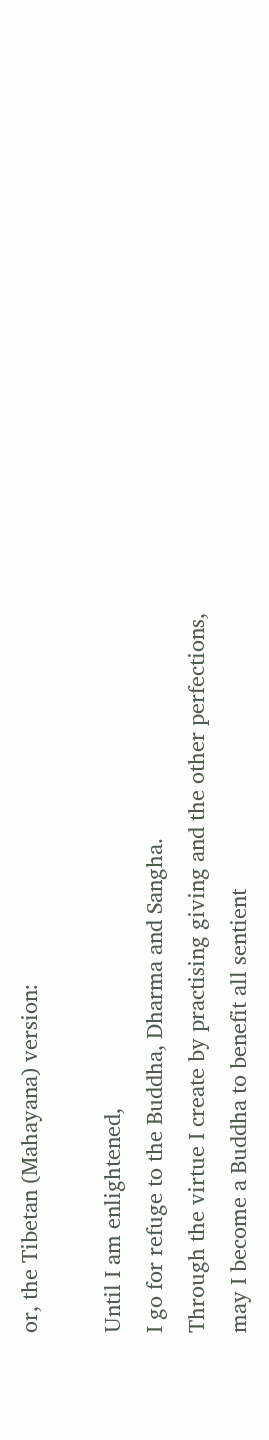or, the Tibetan (Mahayana) version:

Until I am enlightened,
I go for refuge to the Buddha, Dharma and Sangha.
Through the virtue I create by practising giving and the other perfections,
may I become a Buddha to benefit all sentient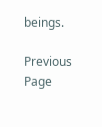beings.

Previous Page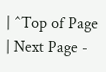| ^Top of Page | Next Page -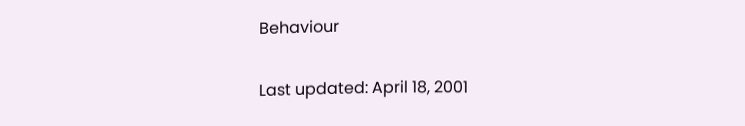Behaviour

Last updated: April 18, 2001